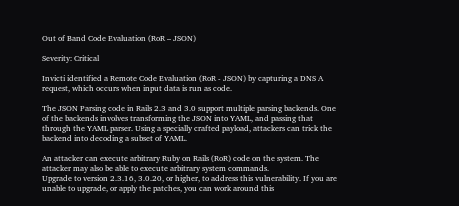Out of Band Code Evaluation (RoR – JSON)

Severity: Critical

Invicti identified a Remote Code Evaluation (RoR - JSON) by capturing a DNS A request, which occurs when input data is run as code.

The JSON Parsing code in Rails 2.3 and 3.0 support multiple parsing backends. One of the backends involves transforming the JSON into YAML, and passing that through the YAML parser. Using a specially crafted payload, attackers can trick the backend into decoding a subset of YAML.

An attacker can execute arbitrary Ruby on Rails (RoR) code on the system. The attacker may also be able to execute arbitrary system commands.
Upgrade to version 2.3.16, 3.0.20, or higher, to address this vulnerability. If you are unable to upgrade, or apply the patches, you can work around this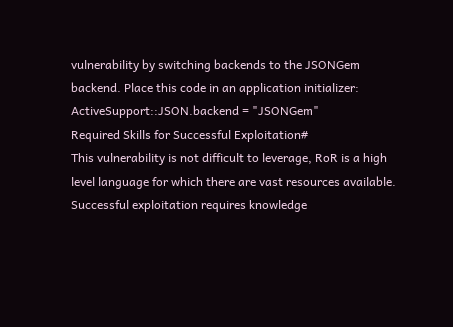vulnerability by switching backends to the JSONGem backend. Place this code in an application initializer:
ActiveSupport::JSON.backend = "JSONGem"
Required Skills for Successful Exploitation#
This vulnerability is not difficult to leverage, RoR is a high level language for which there are vast resources available. Successful exploitation requires knowledge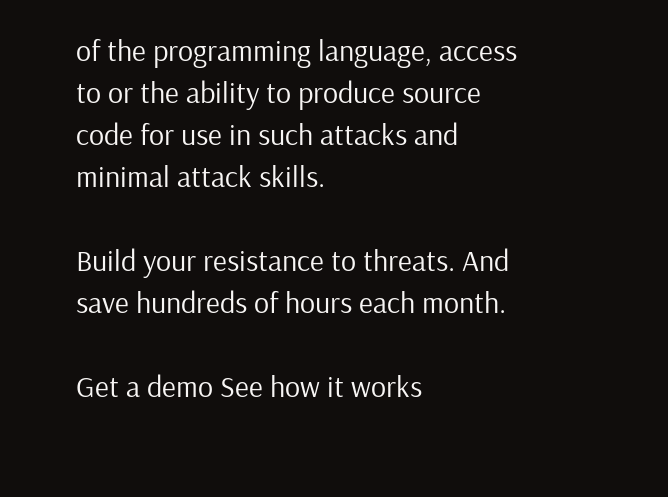of the programming language, access to or the ability to produce source code for use in such attacks and minimal attack skills.

Build your resistance to threats. And save hundreds of hours each month.

Get a demo See how it works